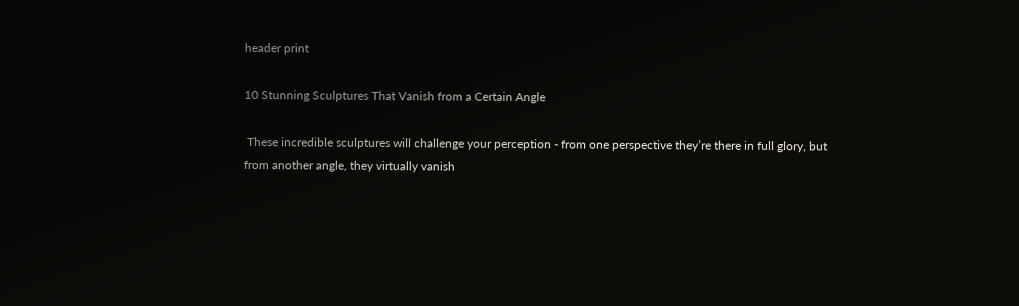header print

10 Stunning Sculptures That Vanish from a Certain Angle

 These incredible sculptures will challenge your perception - from one perspective they’re there in full glory, but from another angle, they virtually vanish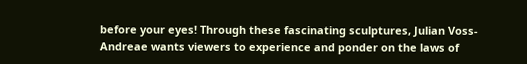before your eyes! Through these fascinating sculptures, Julian Voss-Andreae wants viewers to experience and ponder on the laws of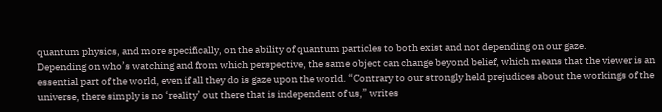quantum physics, and more specifically, on the ability of quantum particles to both exist and not depending on our gaze.
Depending on who’s watching and from which perspective, the same object can change beyond belief, which means that the viewer is an essential part of the world, even if all they do is gaze upon the world. “Contrary to our strongly held prejudices about the workings of the universe, there simply is no ‘reality’ out there that is independent of us,” writes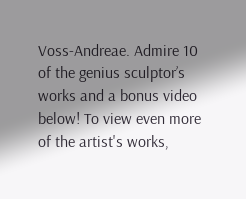Voss-Andreae. Admire 10 of the genius sculptor’s works and a bonus video below! To view even more of the artist's works,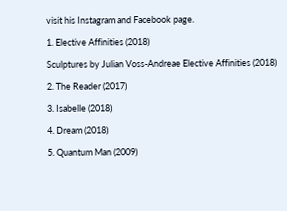visit his Instagram and Facebook page.

1. Elective Affinities (2018)

Sculptures by Julian Voss-Andreae Elective Affinities (2018)

2. The Reader (2017)

3. Isabelle (2018)

4. Dream (2018)

5. Quantum Man (2009)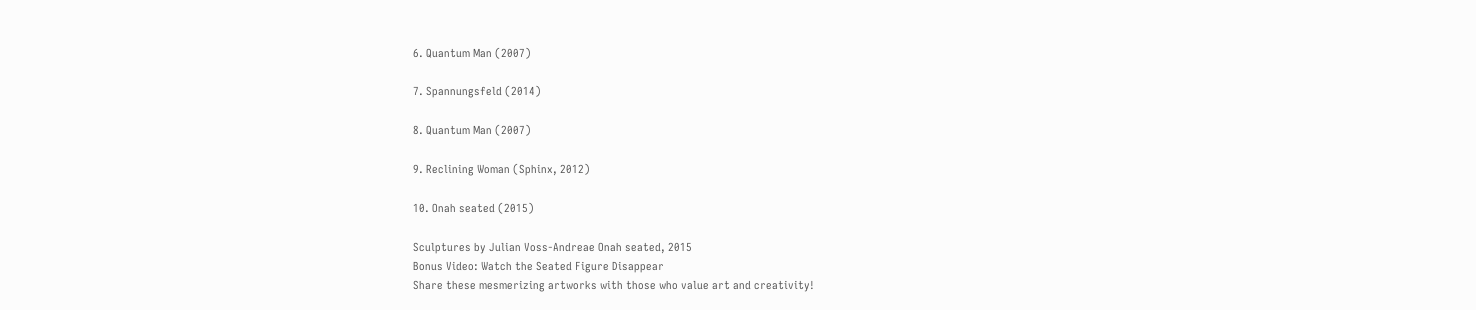6. Quantum Man (2007)

7. Spannungsfeld (2014)

8. Quantum Man (2007)

9. Reclining Woman (Sphinx, 2012)

10. Onah seated (2015)

Sculptures by Julian Voss-Andreae Onah seated, 2015
Bonus Video: Watch the Seated Figure Disappear
Share these mesmerizing artworks with those who value art and creativity!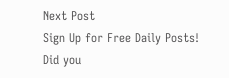Next Post
Sign Up for Free Daily Posts!
Did you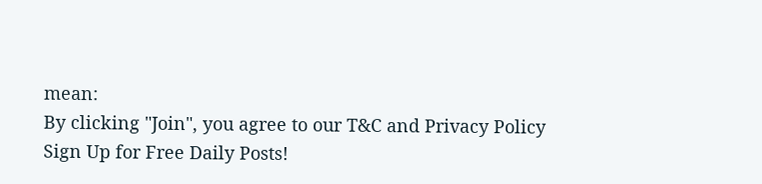mean:
By clicking "Join", you agree to our T&C and Privacy Policy
Sign Up for Free Daily Posts!